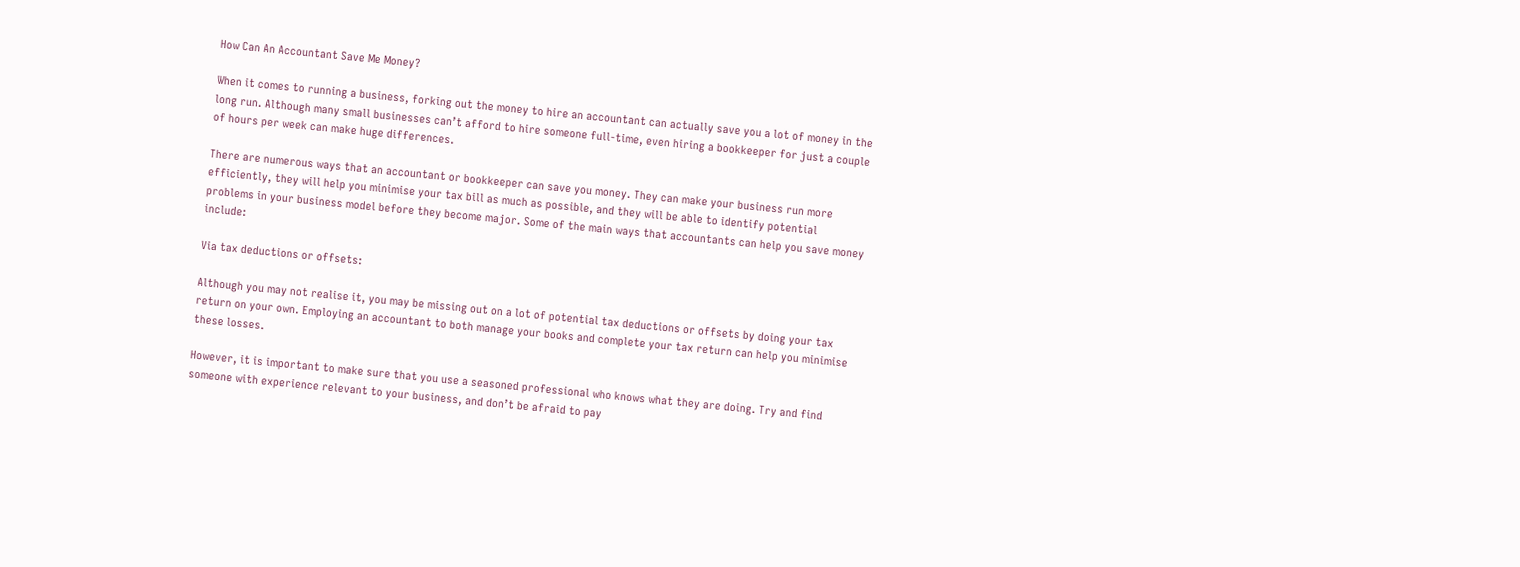How Can An Accountant Save Me Money?

When it comes to running a business, forking out the money to hire an accountant can actually save you a lot of money in the long run. Although many small businesses can’t afford to hire someone full-time, even hiring a bookkeeper for just a couple of hours per week can make huge differences.

There are numerous ways that an accountant or bookkeeper can save you money. They can make your business run more efficiently, they will help you minimise your tax bill as much as possible, and they will be able to identify potential problems in your business model before they become major. Some of the main ways that accountants can help you save money include:

Via tax deductions or offsets:

Although you may not realise it, you may be missing out on a lot of potential tax deductions or offsets by doing your tax return on your own. Employing an accountant to both manage your books and complete your tax return can help you minimise these losses.

However, it is important to make sure that you use a seasoned professional who knows what they are doing. Try and find someone with experience relevant to your business, and don’t be afraid to pay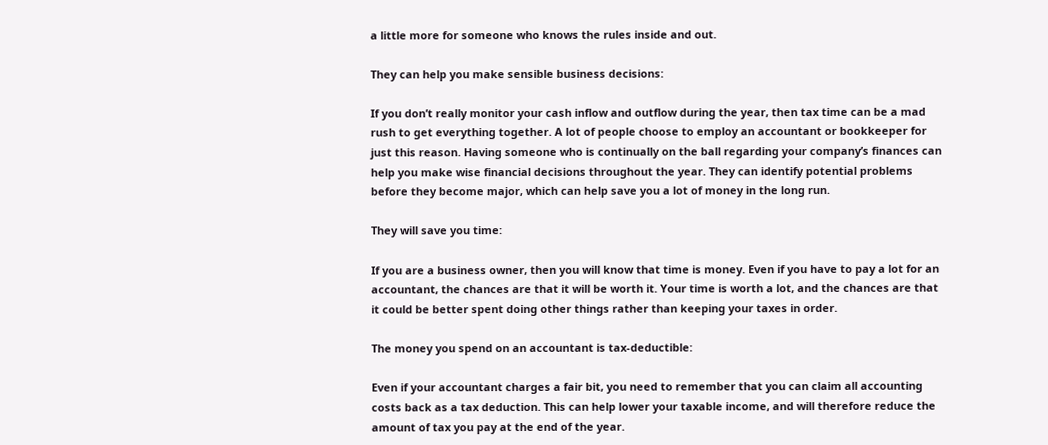a little more for someone who knows the rules inside and out.

They can help you make sensible business decisions:

If you don’t really monitor your cash inflow and outflow during the year, then tax time can be a mad rush to get everything together. A lot of people choose to employ an accountant or bookkeeper for just this reason. Having someone who is continually on the ball regarding your company’s finances can help you make wise financial decisions throughout the year. They can identify potential problems before they become major, which can help save you a lot of money in the long run.

They will save you time:

If you are a business owner, then you will know that time is money. Even if you have to pay a lot for an accountant, the chances are that it will be worth it. Your time is worth a lot, and the chances are that it could be better spent doing other things rather than keeping your taxes in order.

The money you spend on an accountant is tax-deductible:

Even if your accountant charges a fair bit, you need to remember that you can claim all accounting costs back as a tax deduction. This can help lower your taxable income, and will therefore reduce the amount of tax you pay at the end of the year.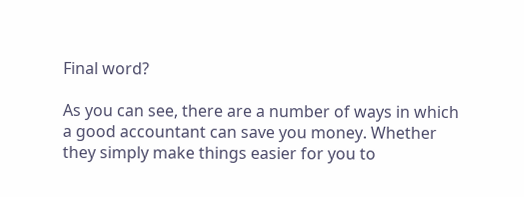Final word?

As you can see, there are a number of ways in which a good accountant can save you money. Whether they simply make things easier for you to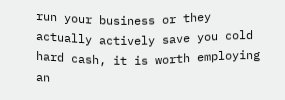run your business or they actually actively save you cold hard cash, it is worth employing an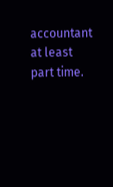accountant at least part time.